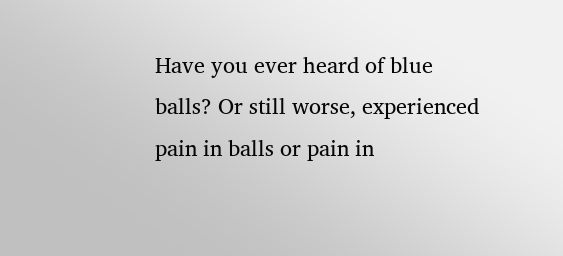Have you ever heard of blue balls? Or still worse, experienced pain in balls or pain in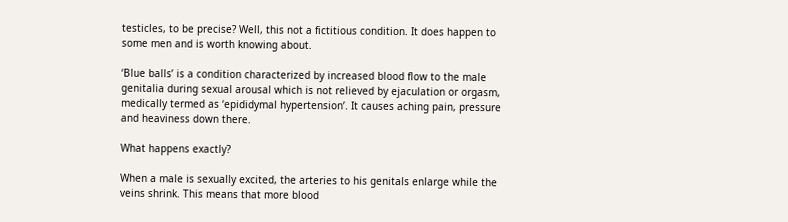testicles, to be precise? Well, this not a fictitious condition. It does happen to some men and is worth knowing about.

‘Blue balls’ is a condition characterized by increased blood flow to the male genitalia during sexual arousal which is not relieved by ejaculation or orgasm, medically termed as ‘epididymal hypertension’. It causes aching pain, pressure and heaviness down there.

What happens exactly?

When a male is sexually excited, the arteries to his genitals enlarge while the veins shrink. This means that more blood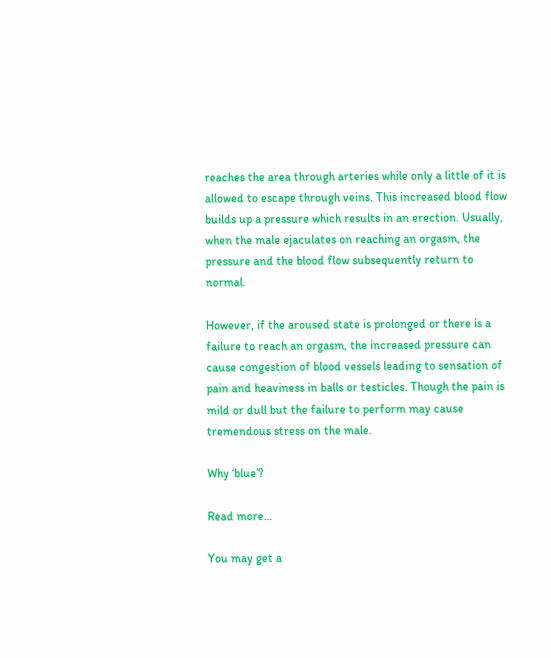reaches the area through arteries while only a little of it is allowed to escape through veins. This increased blood flow builds up a pressure which results in an erection. Usually, when the male ejaculates on reaching an orgasm, the pressure and the blood flow subsequently return to normal.

However, if the aroused state is prolonged or there is a failure to reach an orgasm, the increased pressure can cause congestion of blood vessels leading to sensation of pain and heaviness in balls or testicles. Though the pain is mild or dull but the failure to perform may cause tremendous stress on the male.

Why ‘blue’?

Read more…

You may get a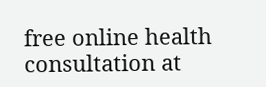free online health consultation at